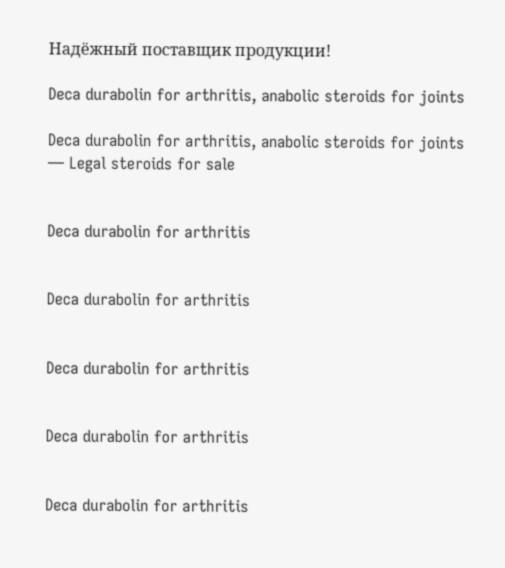Надёжный поставщик продукции!

Deca durabolin for arthritis, anabolic steroids for joints

Deca durabolin for arthritis, anabolic steroids for joints — Legal steroids for sale


Deca durabolin for arthritis


Deca durabolin for arthritis


Deca durabolin for arthritis


Deca durabolin for arthritis


Deca durabolin for arthritis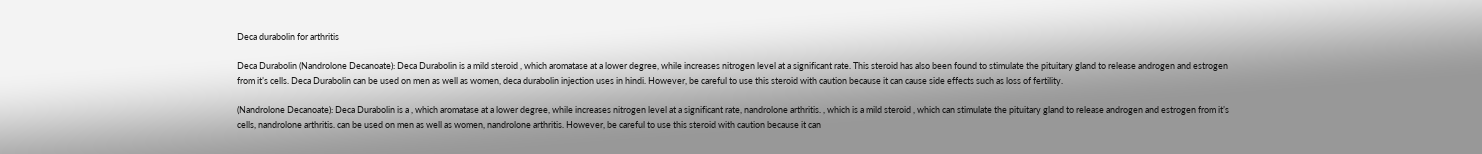Deca durabolin for arthritis

Deca Durabolin (Nandrolone Decanoate): Deca Durabolin is a mild steroid , which aromatase at a lower degree, while increases nitrogen level at a significant rate. This steroid has also been found to stimulate the pituitary gland to release androgen and estrogen from it’s cells. Deca Durabolin can be used on men as well as women, deca durabolin injection uses in hindi. However, be careful to use this steroid with caution because it can cause side effects such as loss of fertility.

(Nandrolone Decanoate): Deca Durabolin is a , which aromatase at a lower degree, while increases nitrogen level at a significant rate, nandrolone arthritis. , which is a mild steroid , which can stimulate the pituitary gland to release androgen and estrogen from it’s cells, nandrolone arthritis. can be used on men as well as women, nandrolone arthritis. However, be careful to use this steroid with caution because it can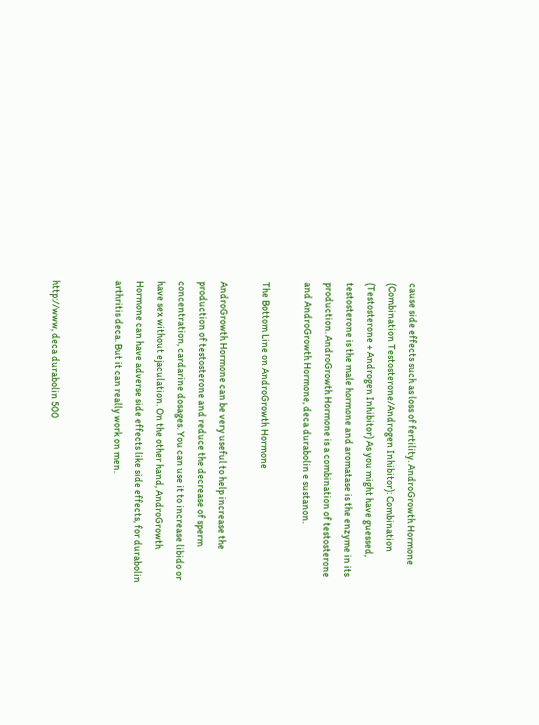cause side effects such as loss of fertility. AndroGrowth Hormone (Combination Testosterone/Androgen Inhibitor): Combination (Testosterone + Androgen Inhibitor) As you might have guessed, testosterone is the male hormone and aromatase is the enzyme in its production. AndroGrowth Hormone is a combination of testosterone and AndroGrowth Hormone, deca durabolin e sustanon.

The Bottom Line on AndroGrowth Hormone

AndroGrowth Hormone can be very useful to help increase the production of testosterone and reduce the decrease of sperm concentration, cardarine dosages. You can use it to increase libido or have sex without ejaculation. On the other hand, AndroGrowth Hormone can have adverse side effects like side effects, for durabolin arthritis deca. But it can really work on men.


http://www, deca durabolin 500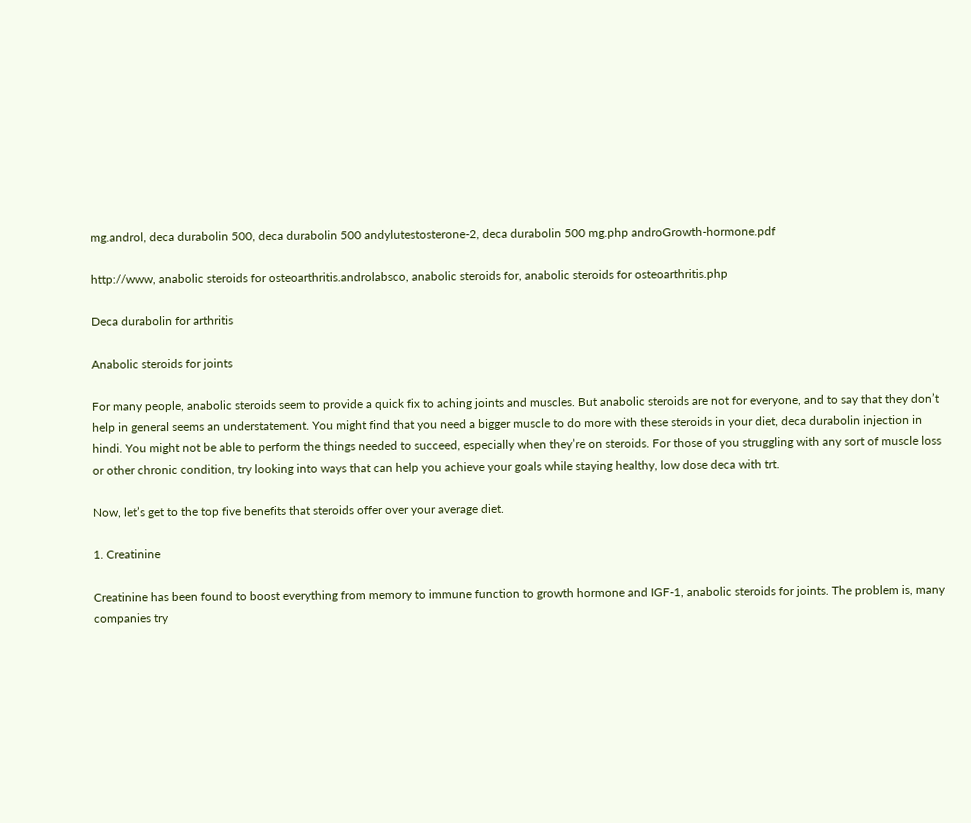mg.androl, deca durabolin 500, deca durabolin 500 andylutestosterone-2, deca durabolin 500 mg.php androGrowth-hormone.pdf

http://www, anabolic steroids for osteoarthritis.androlabsco, anabolic steroids for, anabolic steroids for osteoarthritis.php

Deca durabolin for arthritis

Anabolic steroids for joints

For many people, anabolic steroids seem to provide a quick fix to aching joints and muscles. But anabolic steroids are not for everyone, and to say that they don’t help in general seems an understatement. You might find that you need a bigger muscle to do more with these steroids in your diet, deca durabolin injection in hindi. You might not be able to perform the things needed to succeed, especially when they’re on steroids. For those of you struggling with any sort of muscle loss or other chronic condition, try looking into ways that can help you achieve your goals while staying healthy, low dose deca with trt.

Now, let’s get to the top five benefits that steroids offer over your average diet.

1. Creatinine

Creatinine has been found to boost everything from memory to immune function to growth hormone and IGF-1, anabolic steroids for joints. The problem is, many companies try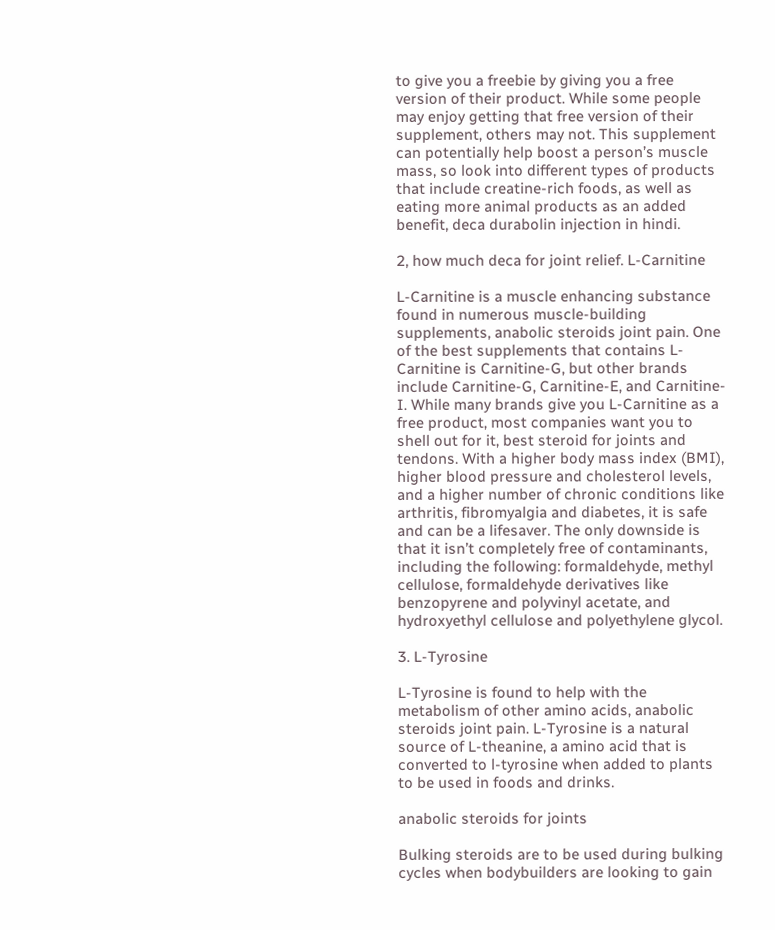to give you a freebie by giving you a free version of their product. While some people may enjoy getting that free version of their supplement, others may not. This supplement can potentially help boost a person’s muscle mass, so look into different types of products that include creatine-rich foods, as well as eating more animal products as an added benefit, deca durabolin injection in hindi.

2, how much deca for joint relief. L-Carnitine

L-Carnitine is a muscle enhancing substance found in numerous muscle-building supplements, anabolic steroids joint pain. One of the best supplements that contains L-Carnitine is Carnitine-G, but other brands include Carnitine-G, Carnitine-E, and Carnitine-I. While many brands give you L-Carnitine as a free product, most companies want you to shell out for it, best steroid for joints and tendons. With a higher body mass index (BMI), higher blood pressure and cholesterol levels, and a higher number of chronic conditions like arthritis, fibromyalgia and diabetes, it is safe and can be a lifesaver. The only downside is that it isn’t completely free of contaminants, including the following: formaldehyde, methyl cellulose, formaldehyde derivatives like benzopyrene and polyvinyl acetate, and hydroxyethyl cellulose and polyethylene glycol.

3. L-Tyrosine

L-Tyrosine is found to help with the metabolism of other amino acids, anabolic steroids joint pain. L-Tyrosine is a natural source of L-theanine, a amino acid that is converted to l-tyrosine when added to plants to be used in foods and drinks.

anabolic steroids for joints

Bulking steroids are to be used during bulking cycles when bodybuilders are looking to gain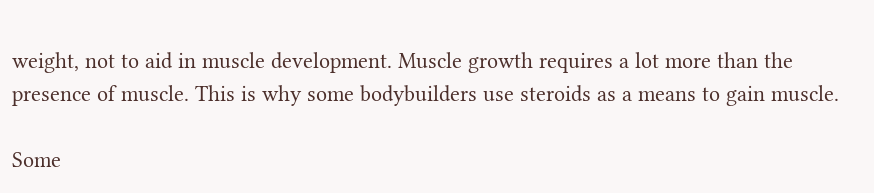weight, not to aid in muscle development. Muscle growth requires a lot more than the presence of muscle. This is why some bodybuilders use steroids as a means to gain muscle.

Some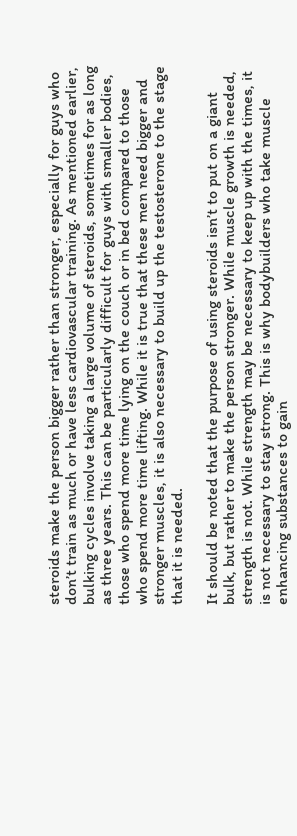steroids make the person bigger rather than stronger, especially for guys who don’t train as much or have less cardiovascular training. As mentioned earlier, bulking cycles involve taking a large volume of steroids, sometimes for as long as three years. This can be particularly difficult for guys with smaller bodies, those who spend more time lying on the couch or in bed compared to those who spend more time lifting. While it is true that these men need bigger and stronger muscles, it is also necessary to build up the testosterone to the stage that it is needed.

It should be noted that the purpose of using steroids isn’t to put on a giant bulk, but rather to make the person stronger. While muscle growth is needed, strength is not. While strength may be necessary to keep up with the times, it is not necessary to stay strong. This is why bodybuilders who take muscle enhancing substances to gain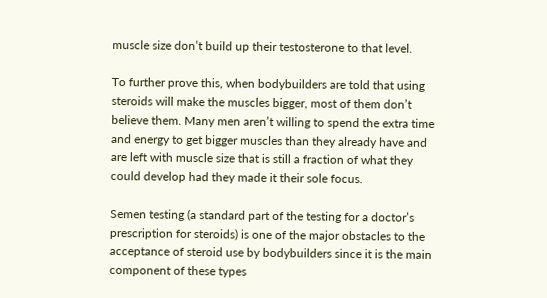muscle size don’t build up their testosterone to that level.

To further prove this, when bodybuilders are told that using steroids will make the muscles bigger, most of them don’t believe them. Many men aren’t willing to spend the extra time and energy to get bigger muscles than they already have and are left with muscle size that is still a fraction of what they could develop had they made it their sole focus.

Semen testing (a standard part of the testing for a doctor’s prescription for steroids) is one of the major obstacles to the acceptance of steroid use by bodybuilders since it is the main component of these types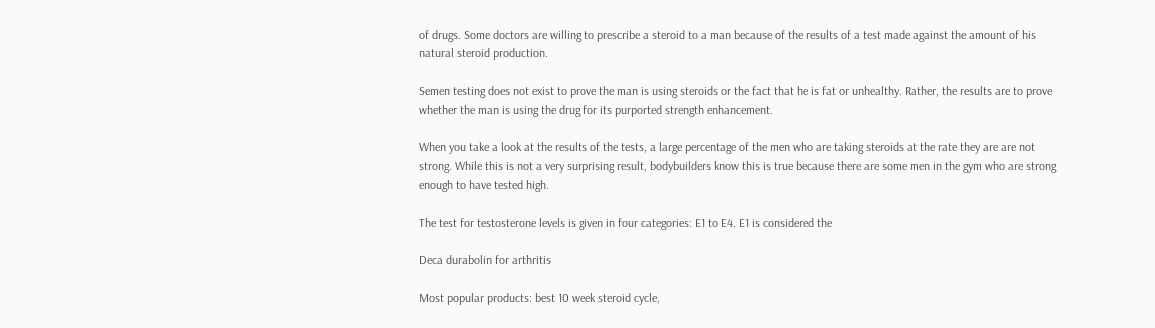of drugs. Some doctors are willing to prescribe a steroid to a man because of the results of a test made against the amount of his natural steroid production.

Semen testing does not exist to prove the man is using steroids or the fact that he is fat or unhealthy. Rather, the results are to prove whether the man is using the drug for its purported strength enhancement.

When you take a look at the results of the tests, a large percentage of the men who are taking steroids at the rate they are are not strong. While this is not a very surprising result, bodybuilders know this is true because there are some men in the gym who are strong enough to have tested high.

The test for testosterone levels is given in four categories: E1 to E4. E1 is considered the

Deca durabolin for arthritis

Most popular products: best 10 week steroid cycle,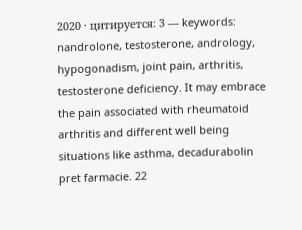2020 · цитируется: 3 — keywords: nandrolone, testosterone, andrology, hypogonadism, joint pain, arthritis, testosterone deficiency. It may embrace the pain associated with rheumatoid arthritis and different well being situations like asthma, decadurabolin pret farmacie. 22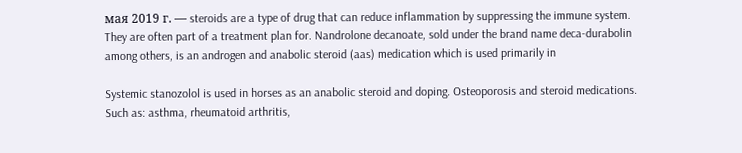мая 2019 г. — steroids are a type of drug that can reduce inflammation by suppressing the immune system. They are often part of a treatment plan for. Nandrolone decanoate, sold under the brand name deca-durabolin among others, is an androgen and anabolic steroid (aas) medication which is used primarily in

Systemic stanozolol is used in horses as an anabolic steroid and doping. Osteoporosis and steroid medications. Such as: asthma, rheumatoid arthritis,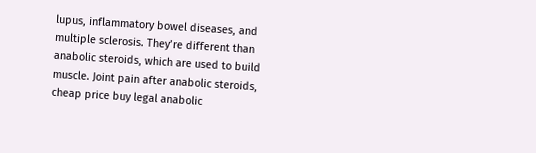lupus, inflammatory bowel diseases, and multiple sclerosis. They’re different than anabolic steroids, which are used to build muscle. Joint pain after anabolic steroids, cheap price buy legal anabolic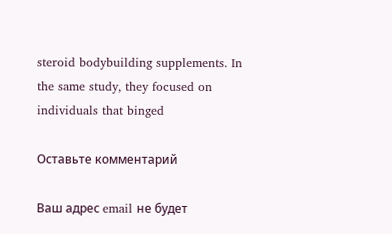steroid bodybuilding supplements. In the same study, they focused on individuals that binged

Оставьте комментарий

Ваш адрес email не будет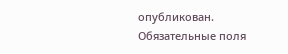опубликован. Обязательные поля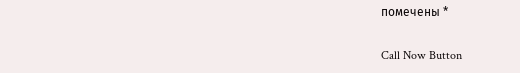помечены *

Call Now Button